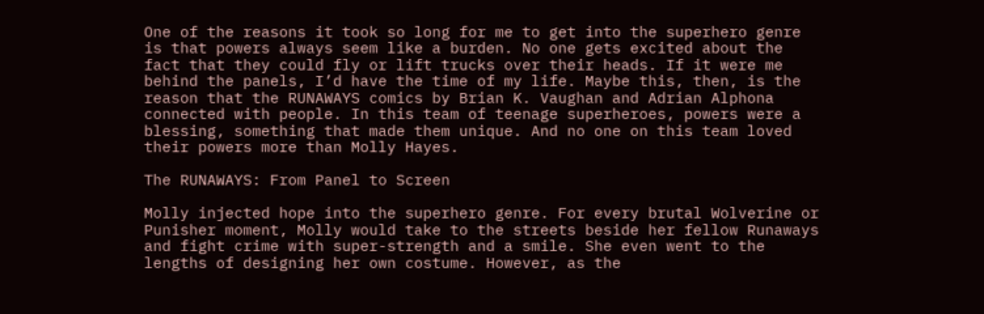One of the reasons it took so long for me to get into the superhero genre is that powers always seem like a burden. No one gets excited about the fact that they could fly or lift trucks over their heads. If it were me behind the panels, I’d have the time of my life. Maybe this, then, is the reason that the RUNAWAYS comics by Brian K. Vaughan and Adrian Alphona connected with people. In this team of teenage superheroes, powers were a blessing, something that made them unique. And no one on this team loved their powers more than Molly Hayes.

The RUNAWAYS: From Panel to Screen

Molly injected hope into the superhero genre. For every brutal Wolverine or Punisher moment, Molly would take to the streets beside her fellow Runaways and fight crime with super-strength and a smile. She even went to the lengths of designing her own costume. However, as the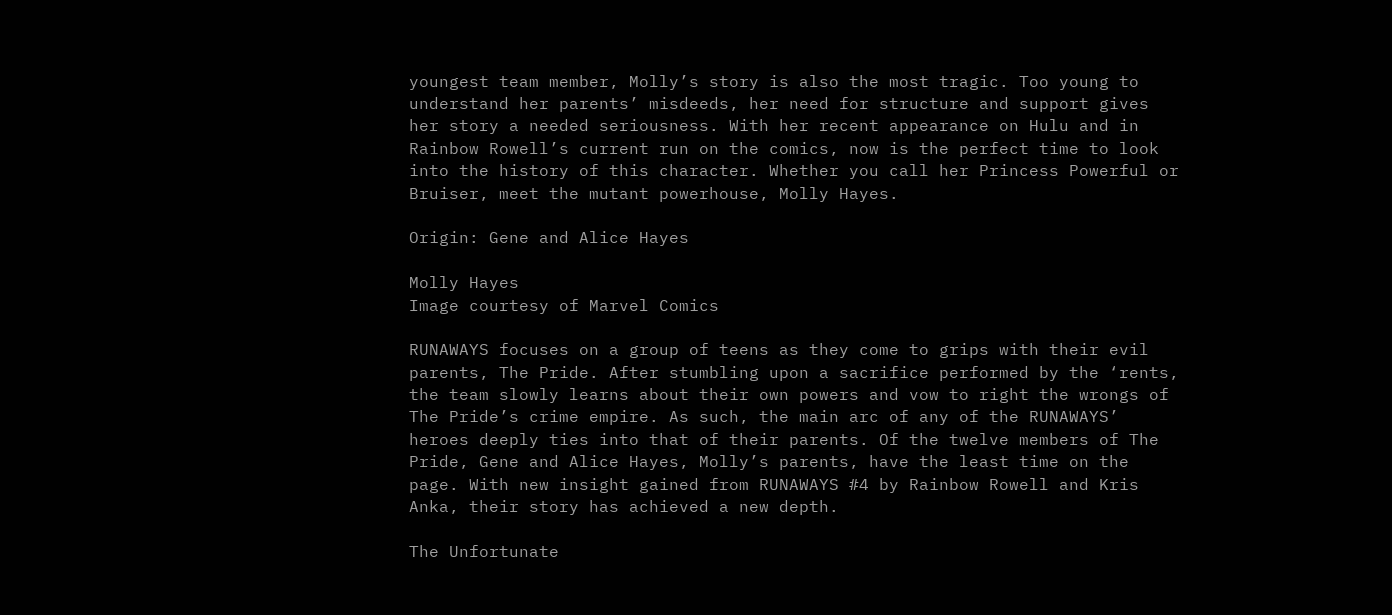youngest team member, Molly’s story is also the most tragic. Too young to understand her parents’ misdeeds, her need for structure and support gives her story a needed seriousness. With her recent appearance on Hulu and in Rainbow Rowell’s current run on the comics, now is the perfect time to look into the history of this character. Whether you call her Princess Powerful or Bruiser, meet the mutant powerhouse, Molly Hayes.

Origin: Gene and Alice Hayes

Molly Hayes
Image courtesy of Marvel Comics

RUNAWAYS focuses on a group of teens as they come to grips with their evil parents, The Pride. After stumbling upon a sacrifice performed by the ‘rents, the team slowly learns about their own powers and vow to right the wrongs of The Pride’s crime empire. As such, the main arc of any of the RUNAWAYS’ heroes deeply ties into that of their parents. Of the twelve members of The Pride, Gene and Alice Hayes, Molly’s parents, have the least time on the page. With new insight gained from RUNAWAYS #4 by Rainbow Rowell and Kris Anka, their story has achieved a new depth.

The Unfortunate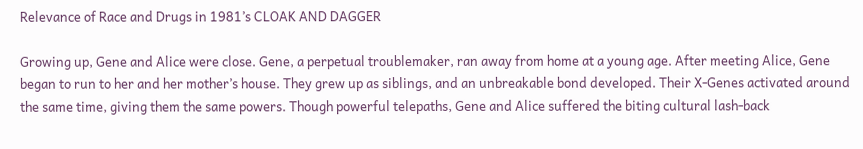Relevance of Race and Drugs in 1981’s CLOAK AND DAGGER

Growing up, Gene and Alice were close. Gene, a perpetual troublemaker, ran away from home at a young age. After meeting Alice, Gene began to run to her and her mother’s house. They grew up as siblings, and an unbreakable bond developed. Their X-Genes activated around the same time, giving them the same powers. Though powerful telepaths, Gene and Alice suffered the biting cultural lash-back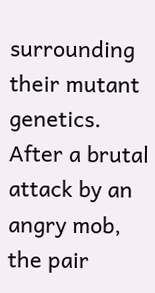surrounding their mutant genetics. After a brutal attack by an angry mob, the pair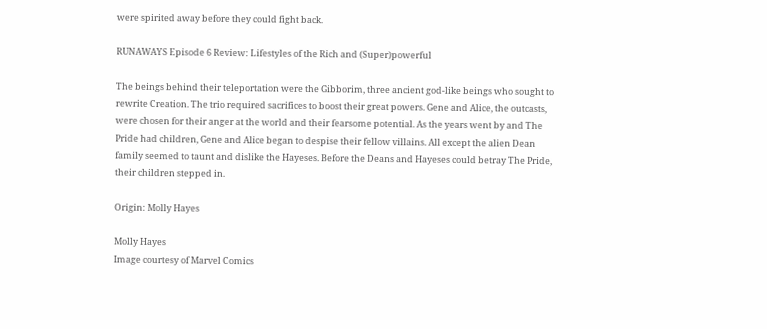were spirited away before they could fight back.

RUNAWAYS Episode 6 Review: Lifestyles of the Rich and (Super)powerful

The beings behind their teleportation were the Gibborim, three ancient god-like beings who sought to rewrite Creation. The trio required sacrifices to boost their great powers. Gene and Alice, the outcasts, were chosen for their anger at the world and their fearsome potential. As the years went by and The Pride had children, Gene and Alice began to despise their fellow villains. All except the alien Dean family seemed to taunt and dislike the Hayeses. Before the Deans and Hayeses could betray The Pride, their children stepped in.

Origin: Molly Hayes

Molly Hayes
Image courtesy of Marvel Comics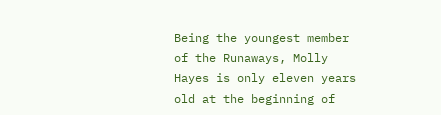Being the youngest member of the Runaways, Molly Hayes is only eleven years old at the beginning of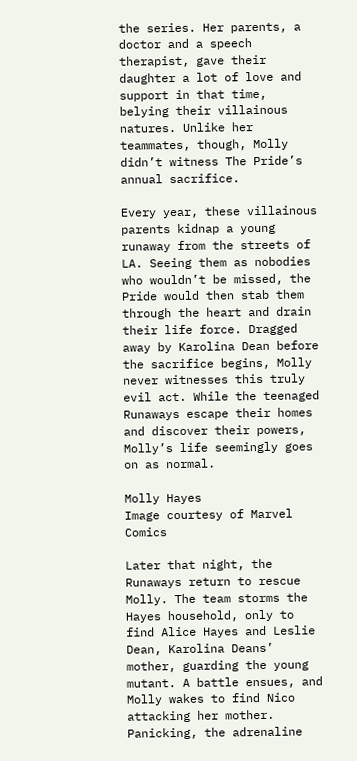the series. Her parents, a doctor and a speech therapist, gave their daughter a lot of love and support in that time, belying their villainous natures. Unlike her teammates, though, Molly didn’t witness The Pride’s annual sacrifice.

Every year, these villainous parents kidnap a young runaway from the streets of LA. Seeing them as nobodies who wouldn’t be missed, the Pride would then stab them through the heart and drain their life force. Dragged away by Karolina Dean before the sacrifice begins, Molly never witnesses this truly evil act. While the teenaged Runaways escape their homes and discover their powers, Molly’s life seemingly goes on as normal.

Molly Hayes
Image courtesy of Marvel Comics

Later that night, the Runaways return to rescue Molly. The team storms the Hayes household, only to find Alice Hayes and Leslie Dean, Karolina Deans’ mother, guarding the young mutant. A battle ensues, and Molly wakes to find Nico attacking her mother. Panicking, the adrenaline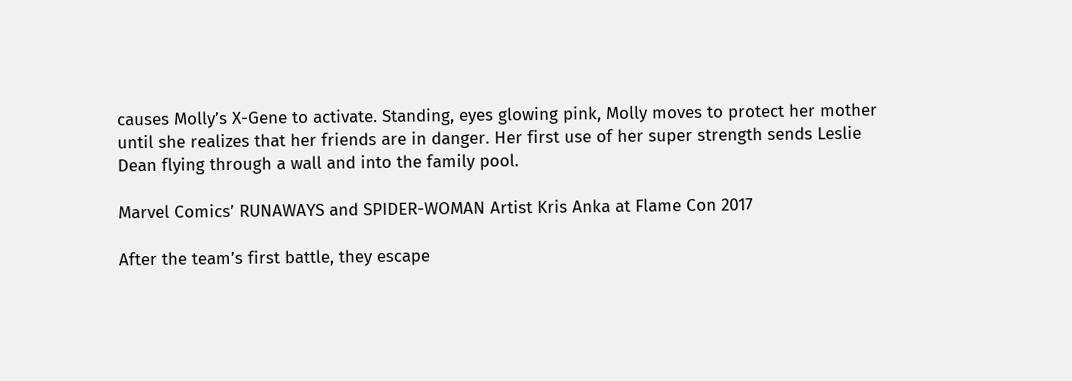causes Molly’s X-Gene to activate. Standing, eyes glowing pink, Molly moves to protect her mother until she realizes that her friends are in danger. Her first use of her super strength sends Leslie Dean flying through a wall and into the family pool.

Marvel Comics’ RUNAWAYS and SPIDER-WOMAN Artist Kris Anka at Flame Con 2017

After the team’s first battle, they escape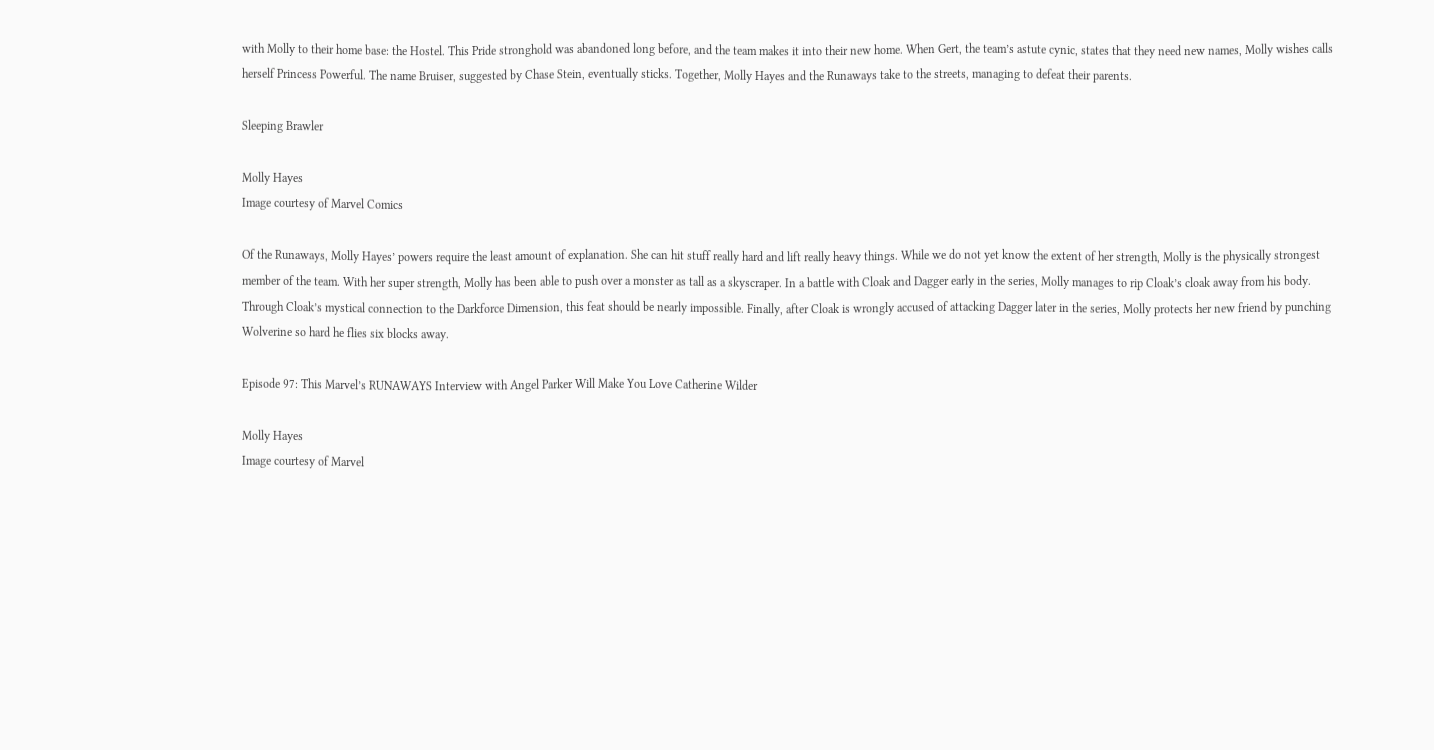with Molly to their home base: the Hostel. This Pride stronghold was abandoned long before, and the team makes it into their new home. When Gert, the team’s astute cynic, states that they need new names, Molly wishes calls herself Princess Powerful. The name Bruiser, suggested by Chase Stein, eventually sticks. Together, Molly Hayes and the Runaways take to the streets, managing to defeat their parents.

Sleeping Brawler

Molly Hayes
Image courtesy of Marvel Comics

Of the Runaways, Molly Hayes’ powers require the least amount of explanation. She can hit stuff really hard and lift really heavy things. While we do not yet know the extent of her strength, Molly is the physically strongest member of the team. With her super strength, Molly has been able to push over a monster as tall as a skyscraper. In a battle with Cloak and Dagger early in the series, Molly manages to rip Cloak’s cloak away from his body. Through Cloak’s mystical connection to the Darkforce Dimension, this feat should be nearly impossible. Finally, after Cloak is wrongly accused of attacking Dagger later in the series, Molly protects her new friend by punching Wolverine so hard he flies six blocks away.

Episode 97: This Marvel’s RUNAWAYS Interview with Angel Parker Will Make You Love Catherine Wilder

Molly Hayes
Image courtesy of Marvel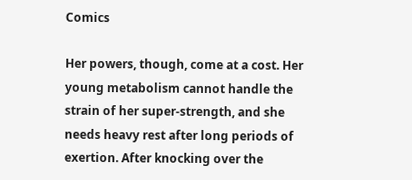Comics

Her powers, though, come at a cost. Her young metabolism cannot handle the strain of her super-strength, and she needs heavy rest after long periods of exertion. After knocking over the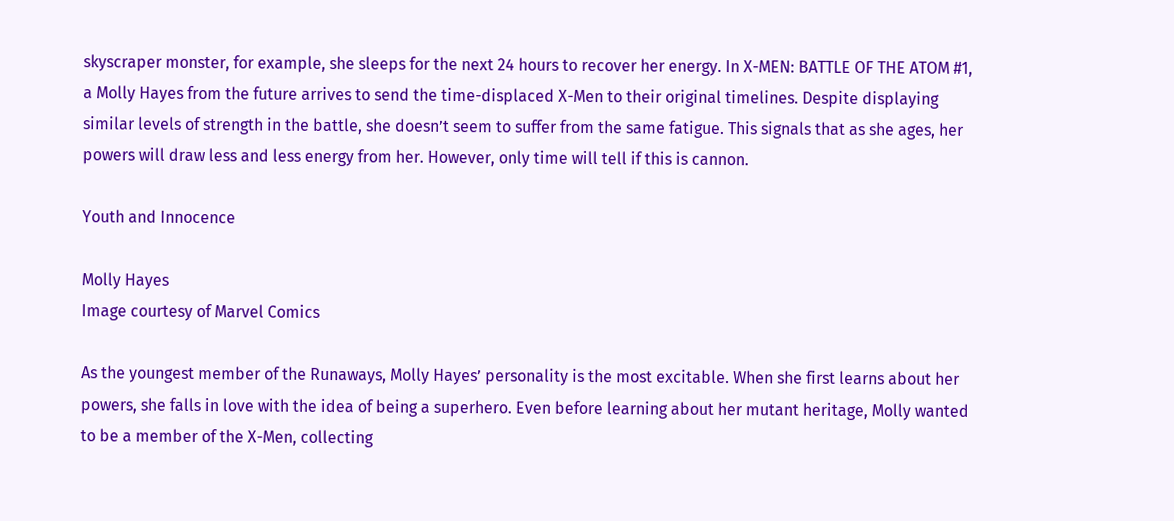skyscraper monster, for example, she sleeps for the next 24 hours to recover her energy. In X-MEN: BATTLE OF THE ATOM #1, a Molly Hayes from the future arrives to send the time-displaced X-Men to their original timelines. Despite displaying similar levels of strength in the battle, she doesn’t seem to suffer from the same fatigue. This signals that as she ages, her powers will draw less and less energy from her. However, only time will tell if this is cannon.

Youth and Innocence

Molly Hayes
Image courtesy of Marvel Comics

As the youngest member of the Runaways, Molly Hayes’ personality is the most excitable. When she first learns about her powers, she falls in love with the idea of being a superhero. Even before learning about her mutant heritage, Molly wanted to be a member of the X-Men, collecting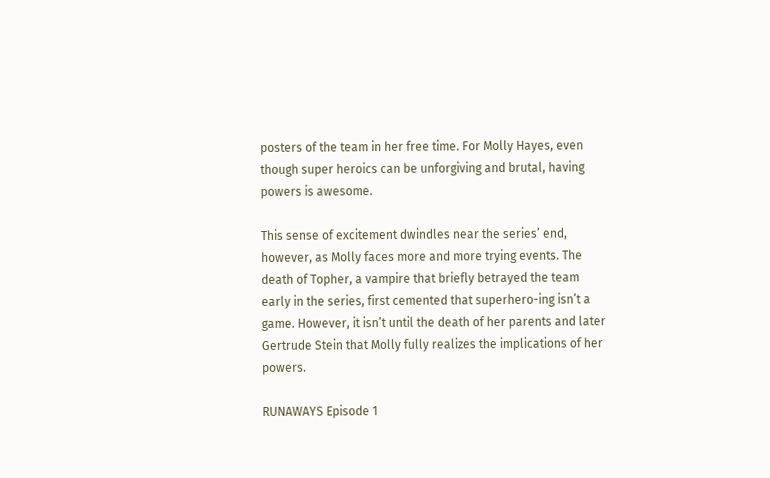posters of the team in her free time. For Molly Hayes, even though super heroics can be unforgiving and brutal, having powers is awesome.

This sense of excitement dwindles near the series’ end, however, as Molly faces more and more trying events. The death of Topher, a vampire that briefly betrayed the team early in the series, first cemented that superhero-ing isn’t a game. However, it isn’t until the death of her parents and later Gertrude Stein that Molly fully realizes the implications of her powers.

RUNAWAYS Episode 1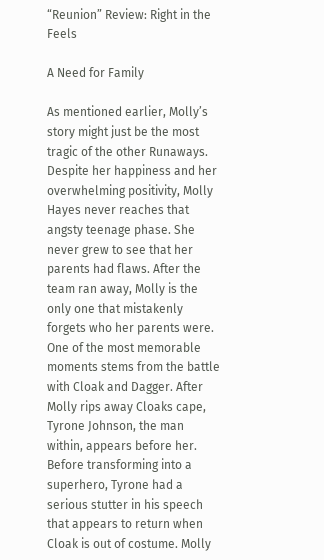“Reunion” Review: Right in the Feels

A Need for Family

As mentioned earlier, Molly’s story might just be the most tragic of the other Runaways. Despite her happiness and her overwhelming positivity, Molly Hayes never reaches that angsty teenage phase. She never grew to see that her parents had flaws. After the team ran away, Molly is the only one that mistakenly forgets who her parents were. One of the most memorable moments stems from the battle with Cloak and Dagger. After Molly rips away Cloaks cape, Tyrone Johnson, the man within, appears before her. Before transforming into a superhero, Tyrone had a serious stutter in his speech that appears to return when Cloak is out of costume. Molly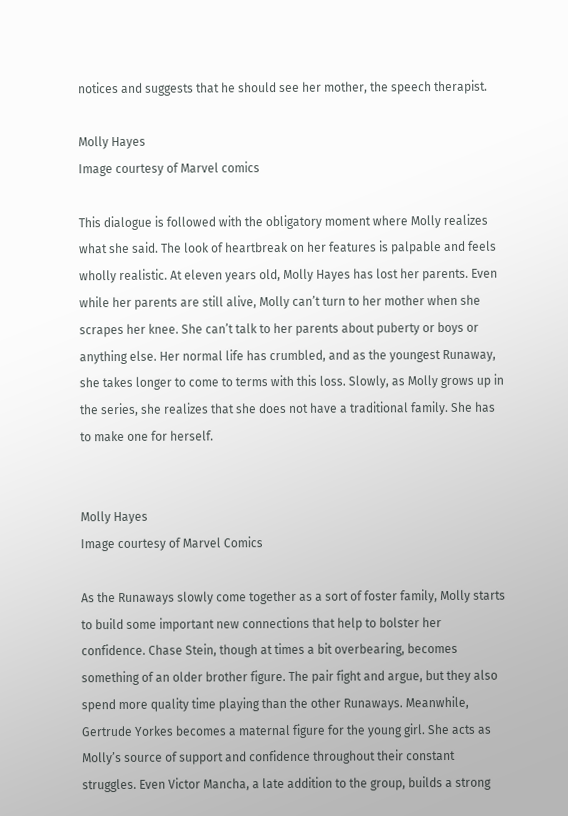notices and suggests that he should see her mother, the speech therapist.

Molly Hayes
Image courtesy of Marvel comics

This dialogue is followed with the obligatory moment where Molly realizes what she said. The look of heartbreak on her features is palpable and feels wholly realistic. At eleven years old, Molly Hayes has lost her parents. Even while her parents are still alive, Molly can’t turn to her mother when she scrapes her knee. She can’t talk to her parents about puberty or boys or anything else. Her normal life has crumbled, and as the youngest Runaway, she takes longer to come to terms with this loss. Slowly, as Molly grows up in the series, she realizes that she does not have a traditional family. She has to make one for herself.


Molly Hayes
Image courtesy of Marvel Comics

As the Runaways slowly come together as a sort of foster family, Molly starts to build some important new connections that help to bolster her confidence. Chase Stein, though at times a bit overbearing, becomes something of an older brother figure. The pair fight and argue, but they also spend more quality time playing than the other Runaways. Meanwhile, Gertrude Yorkes becomes a maternal figure for the young girl. She acts as Molly’s source of support and confidence throughout their constant struggles. Even Victor Mancha, a late addition to the group, builds a strong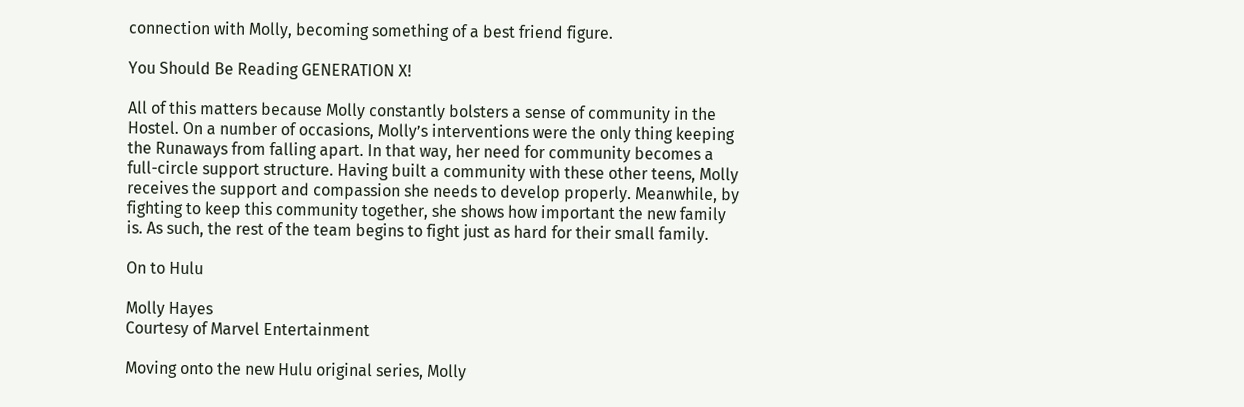connection with Molly, becoming something of a best friend figure.

You Should Be Reading GENERATION X!

All of this matters because Molly constantly bolsters a sense of community in the Hostel. On a number of occasions, Molly’s interventions were the only thing keeping the Runaways from falling apart. In that way, her need for community becomes a full-circle support structure. Having built a community with these other teens, Molly receives the support and compassion she needs to develop properly. Meanwhile, by fighting to keep this community together, she shows how important the new family is. As such, the rest of the team begins to fight just as hard for their small family.

On to Hulu

Molly Hayes
Courtesy of Marvel Entertainment

Moving onto the new Hulu original series, Molly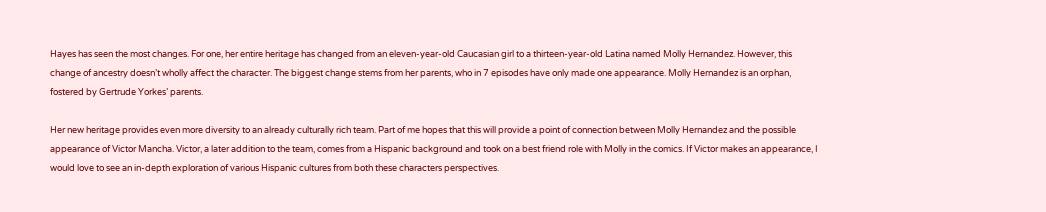Hayes has seen the most changes. For one, her entire heritage has changed from an eleven-year-old Caucasian girl to a thirteen-year-old Latina named Molly Hernandez. However, this change of ancestry doesn’t wholly affect the character. The biggest change stems from her parents, who in 7 episodes have only made one appearance. Molly Hernandez is an orphan, fostered by Gertrude Yorkes’ parents.

Her new heritage provides even more diversity to an already culturally rich team. Part of me hopes that this will provide a point of connection between Molly Hernandez and the possible appearance of Victor Mancha. Victor, a later addition to the team, comes from a Hispanic background and took on a best friend role with Molly in the comics. If Victor makes an appearance, I would love to see an in-depth exploration of various Hispanic cultures from both these characters perspectives.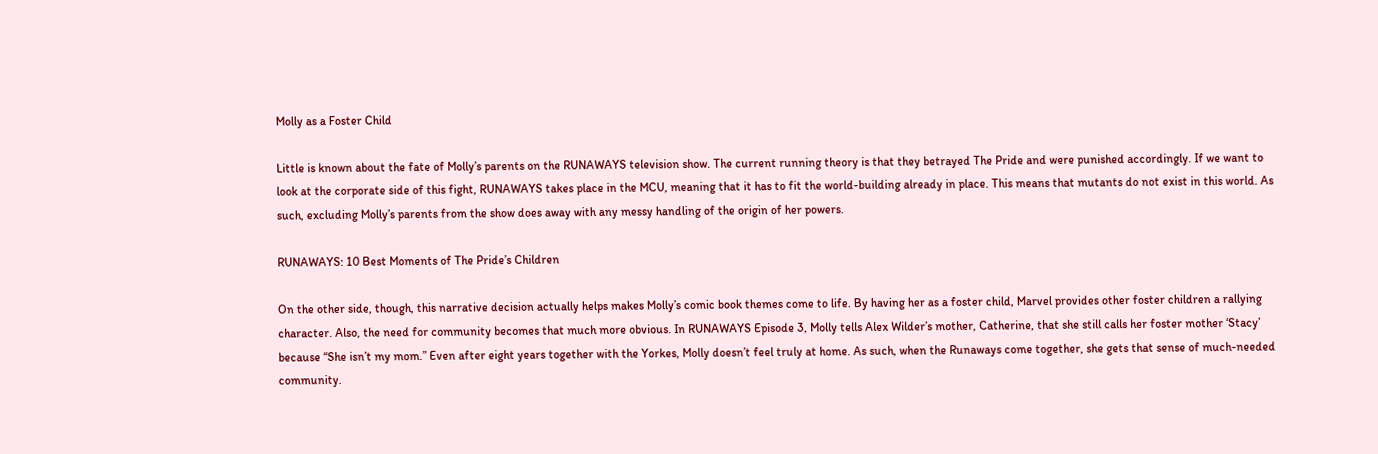Molly as a Foster Child

Little is known about the fate of Molly’s parents on the RUNAWAYS television show. The current running theory is that they betrayed The Pride and were punished accordingly. If we want to look at the corporate side of this fight, RUNAWAYS takes place in the MCU, meaning that it has to fit the world-building already in place. This means that mutants do not exist in this world. As such, excluding Molly’s parents from the show does away with any messy handling of the origin of her powers.

RUNAWAYS: 10 Best Moments of The Pride’s Children

On the other side, though, this narrative decision actually helps makes Molly’s comic book themes come to life. By having her as a foster child, Marvel provides other foster children a rallying character. Also, the need for community becomes that much more obvious. In RUNAWAYS Episode 3, Molly tells Alex Wilder’s mother, Catherine, that she still calls her foster mother ‘Stacy’ because “She isn’t my mom.” Even after eight years together with the Yorkes, Molly doesn’t feel truly at home. As such, when the Runaways come together, she gets that sense of much-needed community.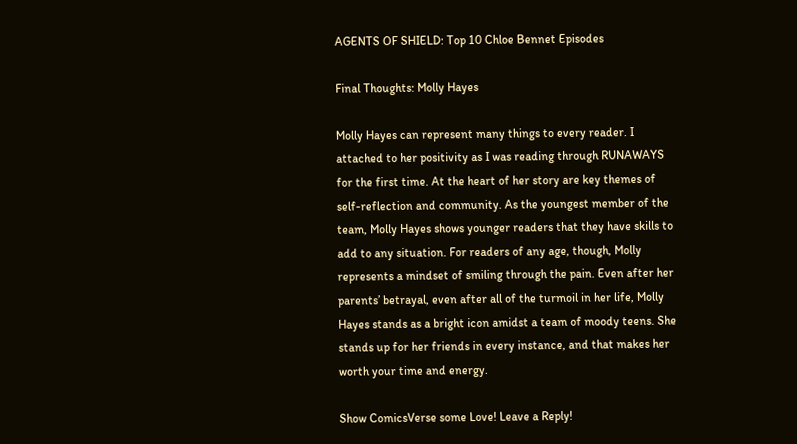AGENTS OF SHIELD: Top 10 Chloe Bennet Episodes

Final Thoughts: Molly Hayes

Molly Hayes can represent many things to every reader. I attached to her positivity as I was reading through RUNAWAYS for the first time. At the heart of her story are key themes of self-reflection and community. As the youngest member of the team, Molly Hayes shows younger readers that they have skills to add to any situation. For readers of any age, though, Molly represents a mindset of smiling through the pain. Even after her parents’ betrayal, even after all of the turmoil in her life, Molly Hayes stands as a bright icon amidst a team of moody teens. She stands up for her friends in every instance, and that makes her worth your time and energy.

Show ComicsVerse some Love! Leave a Reply!